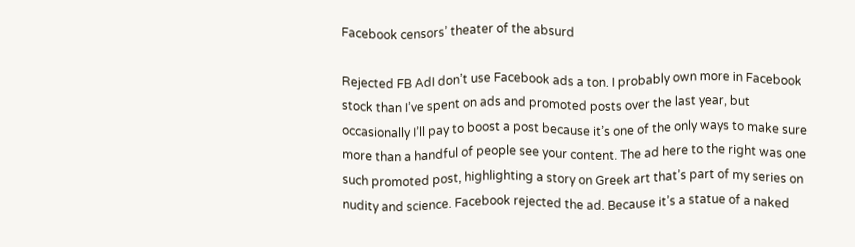Facebook censors’ theater of the absurd

Rejected FB AdI don’t use Facebook ads a ton. I probably own more in Facebook stock than I’ve spent on ads and promoted posts over the last year, but occasionally I’ll pay to boost a post because it’s one of the only ways to make sure more than a handful of people see your content. The ad here to the right was one such promoted post, highlighting a story on Greek art that’s part of my series on nudity and science. Facebook rejected the ad. Because it’s a statue of a naked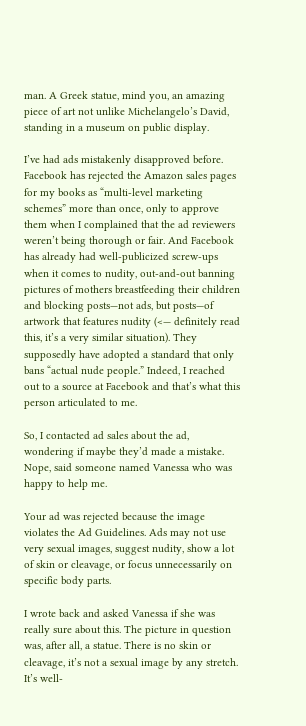man. A Greek statue, mind you, an amazing piece of art not unlike Michelangelo’s David, standing in a museum on public display.

I’ve had ads mistakenly disapproved before. Facebook has rejected the Amazon sales pages for my books as “multi-level marketing schemes” more than once, only to approve them when I complained that the ad reviewers weren’t being thorough or fair. And Facebook has already had well-publicized screw-ups when it comes to nudity, out-and-out banning pictures of mothers breastfeeding their children and blocking posts—not ads, but posts—of artwork that features nudity (<— definitely read this, it’s a very similar situation). They supposedly have adopted a standard that only bans “actual nude people.” Indeed, I reached out to a source at Facebook and that’s what this person articulated to me.

So, I contacted ad sales about the ad, wondering if maybe they’d made a mistake. Nope, said someone named Vanessa who was happy to help me.

Your ad was rejected because the image violates the Ad Guidelines. Ads may not use very sexual images, suggest nudity, show a lot of skin or cleavage, or focus unnecessarily on specific body parts.

I wrote back and asked Vanessa if she was really sure about this. The picture in question was, after all, a statue. There is no skin or cleavage, it’s not a sexual image by any stretch. It’s well-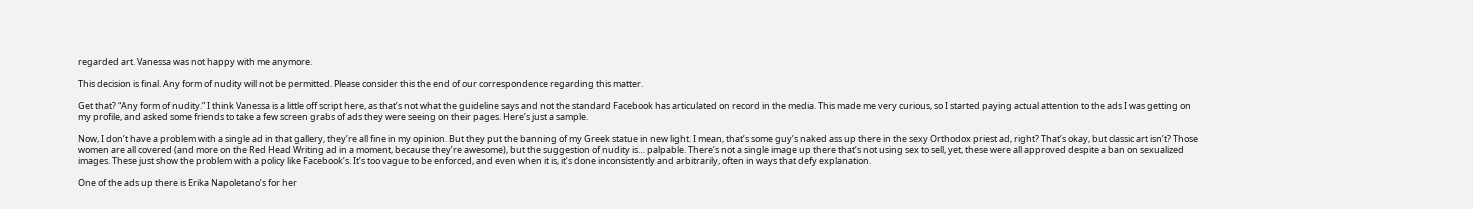regarded art. Vanessa was not happy with me anymore.

This decision is final. Any form of nudity will not be permitted. Please consider this the end of our correspondence regarding this matter.

Get that? “Any form of nudity.” I think Vanessa is a little off script here, as that’s not what the guideline says and not the standard Facebook has articulated on record in the media. This made me very curious, so I started paying actual attention to the ads I was getting on my profile, and asked some friends to take a few screen grabs of ads they were seeing on their pages. Here’s just a sample.

Now, I don’t have a problem with a single ad in that gallery, they’re all fine in my opinion. But they put the banning of my Greek statue in new light. I mean, that’s some guy’s naked ass up there in the sexy Orthodox priest ad, right? That’s okay, but classic art isn’t? Those women are all covered (and more on the Red Head Writing ad in a moment, because they’re awesome), but the suggestion of nudity is… palpable. There’s not a single image up there that’s not using sex to sell, yet, these were all approved despite a ban on sexualized images. These just show the problem with a policy like Facebook’s. It’s too vague to be enforced, and even when it is, it’s done inconsistently and arbitrarily, often in ways that defy explanation.

One of the ads up there is Erika Napoletano’s for her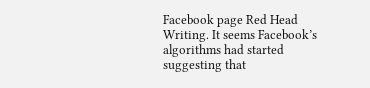Facebook page Red Head Writing. It seems Facebook’s algorithms had started suggesting that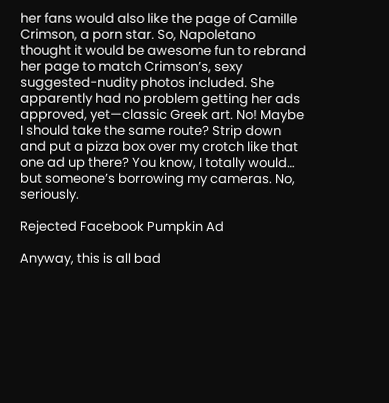her fans would also like the page of Camille Crimson, a porn star. So, Napoletano thought it would be awesome fun to rebrand her page to match Crimson’s, sexy suggested-nudity photos included. She apparently had no problem getting her ads approved, yet—classic Greek art. No! Maybe I should take the same route? Strip down and put a pizza box over my crotch like that one ad up there? You know, I totally would… but someone’s borrowing my cameras. No, seriously.

Rejected Facebook Pumpkin Ad

Anyway, this is all bad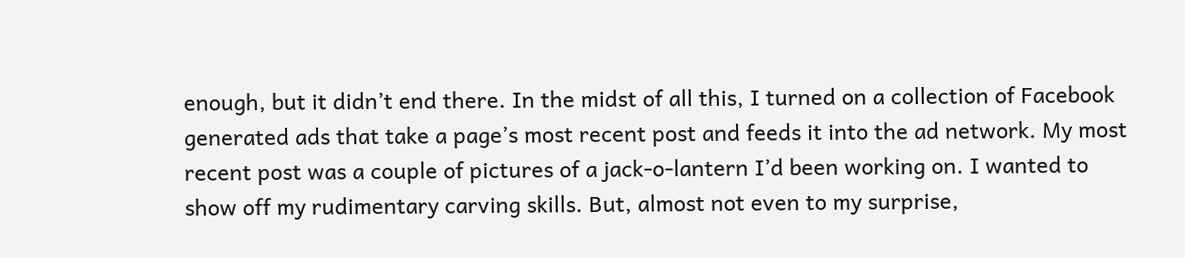enough, but it didn’t end there. In the midst of all this, I turned on a collection of Facebook generated ads that take a page’s most recent post and feeds it into the ad network. My most recent post was a couple of pictures of a jack-o-lantern I’d been working on. I wanted to show off my rudimentary carving skills. But, almost not even to my surprise,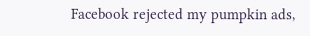Facebook rejected my pumpkin ads,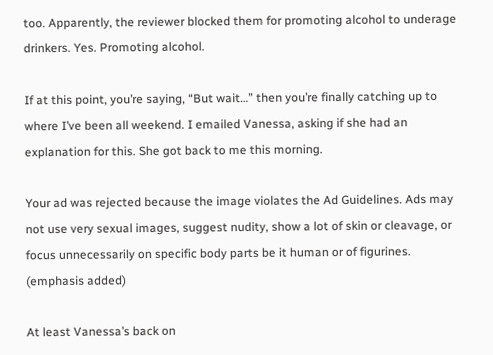too. Apparently, the reviewer blocked them for promoting alcohol to underage drinkers. Yes. Promoting alcohol.

If at this point, you’re saying, “But wait…” then you’re finally catching up to where I’ve been all weekend. I emailed Vanessa, asking if she had an explanation for this. She got back to me this morning.

Your ad was rejected because the image violates the Ad Guidelines. Ads may not use very sexual images, suggest nudity, show a lot of skin or cleavage, or focus unnecessarily on specific body parts be it human or of figurines. (emphasis added)

At least Vanessa’s back on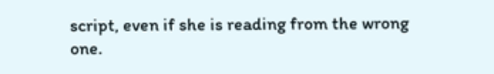script, even if she is reading from the wrong one.